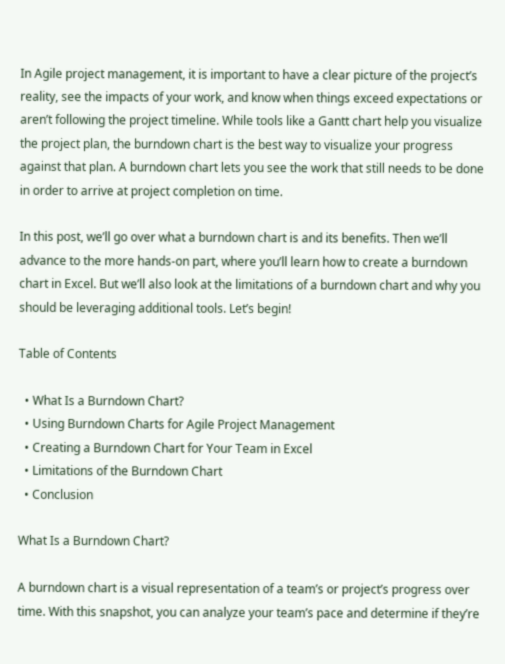In Agile project management, it is important to have a clear picture of the project’s reality, see the impacts of your work, and know when things exceed expectations or aren’t following the project timeline. While tools like a Gantt chart help you visualize the project plan, the burndown chart is the best way to visualize your progress against that plan. A burndown chart lets you see the work that still needs to be done in order to arrive at project completion on time.

In this post, we’ll go over what a burndown chart is and its benefits. Then we’ll advance to the more hands-on part, where you’ll learn how to create a burndown chart in Excel. But we’ll also look at the limitations of a burndown chart and why you should be leveraging additional tools. Let’s begin!

Table of Contents

  • What Is a Burndown Chart?
  • Using Burndown Charts for Agile Project Management
  • Creating a Burndown Chart for Your Team in Excel
  • Limitations of the Burndown Chart
  • Conclusion

What Is a Burndown Chart?

A burndown chart is a visual representation of a team’s or project’s progress over time. With this snapshot, you can analyze your team’s pace and determine if they’re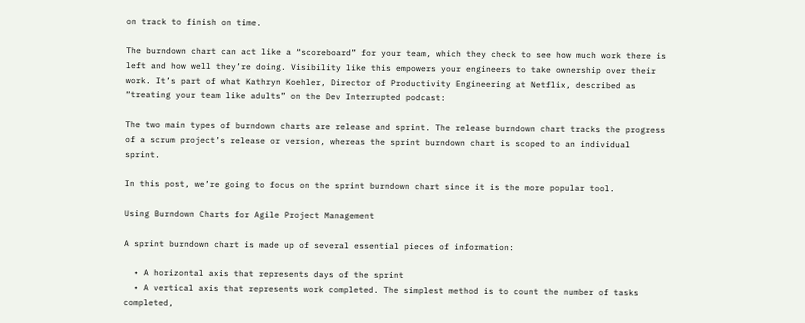on track to finish on time.

The burndown chart can act like a “scoreboard” for your team, which they check to see how much work there is left and how well they’re doing. Visibility like this empowers your engineers to take ownership over their work. It’s part of what Kathryn Koehler, Director of Productivity Engineering at Netflix, described as “treating your team like adults” on the Dev Interrupted podcast:

The two main types of burndown charts are release and sprint. The release burndown chart tracks the progress of a scrum project’s release or version, whereas the sprint burndown chart is scoped to an individual sprint.

In this post, we’re going to focus on the sprint burndown chart since it is the more popular tool.

Using Burndown Charts for Agile Project Management

A sprint burndown chart is made up of several essential pieces of information:

  • A horizontal axis that represents days of the sprint
  • A vertical axis that represents work completed. The simplest method is to count the number of tasks completed,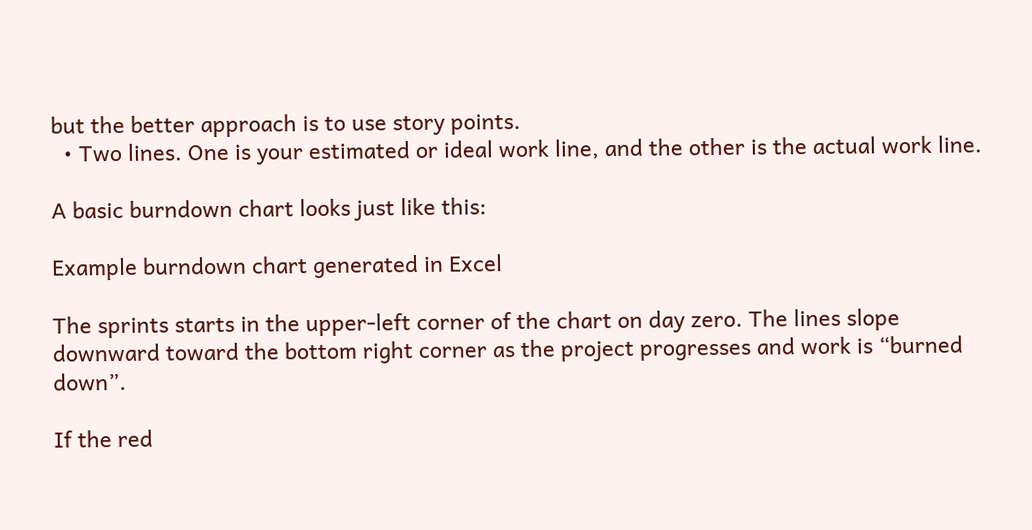but the better approach is to use story points.
  • Two lines. One is your estimated or ideal work line, and the other is the actual work line.

A basic burndown chart looks just like this:

Example burndown chart generated in Excel

The sprints starts in the upper-left corner of the chart on day zero. The lines slope downward toward the bottom right corner as the project progresses and work is “burned down”.

If the red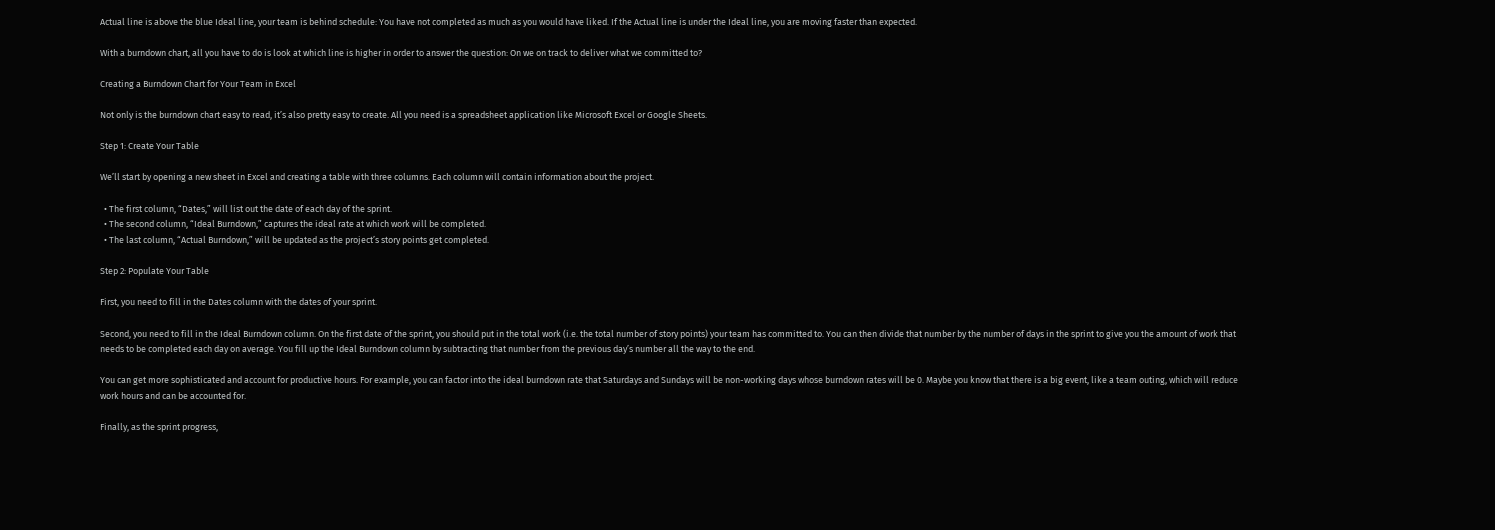Actual line is above the blue Ideal line, your team is behind schedule: You have not completed as much as you would have liked. If the Actual line is under the Ideal line, you are moving faster than expected.

With a burndown chart, all you have to do is look at which line is higher in order to answer the question: On we on track to deliver what we committed to?

Creating a Burndown Chart for Your Team in Excel

Not only is the burndown chart easy to read, it’s also pretty easy to create. All you need is a spreadsheet application like Microsoft Excel or Google Sheets.

Step 1: Create Your Table

We’ll start by opening a new sheet in Excel and creating a table with three columns. Each column will contain information about the project.

  • The first column, “Dates,” will list out the date of each day of the sprint.
  • The second column, “Ideal Burndown,” captures the ideal rate at which work will be completed.
  • The last column, “Actual Burndown,” will be updated as the project’s story points get completed.

Step 2: Populate Your Table

First, you need to fill in the Dates column with the dates of your sprint.

Second, you need to fill in the Ideal Burndown column. On the first date of the sprint, you should put in the total work (i.e. the total number of story points) your team has committed to. You can then divide that number by the number of days in the sprint to give you the amount of work that needs to be completed each day on average. You fill up the Ideal Burndown column by subtracting that number from the previous day’s number all the way to the end.

You can get more sophisticated and account for productive hours. For example, you can factor into the ideal burndown rate that Saturdays and Sundays will be non-working days whose burndown rates will be 0. Maybe you know that there is a big event, like a team outing, which will reduce work hours and can be accounted for.

Finally, as the sprint progress,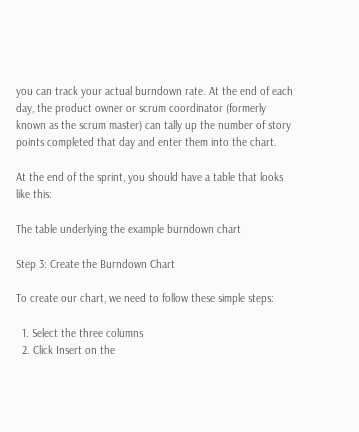you can track your actual burndown rate. At the end of each day, the product owner or scrum coordinator (formerly known as the scrum master) can tally up the number of story points completed that day and enter them into the chart.

At the end of the sprint, you should have a table that looks like this:

The table underlying the example burndown chart

Step 3: Create the Burndown Chart

To create our chart, we need to follow these simple steps:

  1. Select the three columns
  2. Click Insert on the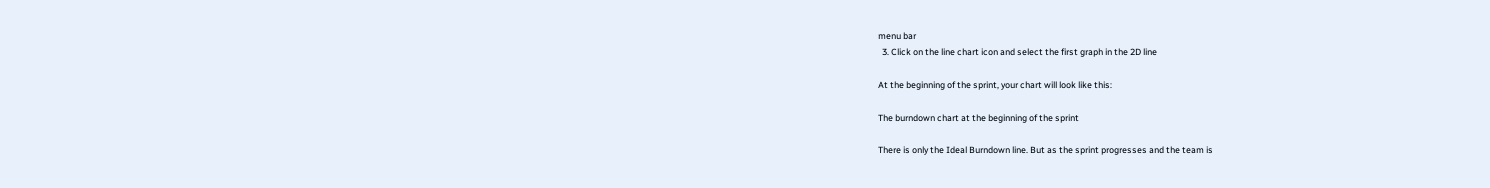menu bar
  3. Click on the line chart icon and select the first graph in the 2D line

At the beginning of the sprint, your chart will look like this:

The burndown chart at the beginning of the sprint

There is only the Ideal Burndown line. But as the sprint progresses and the team is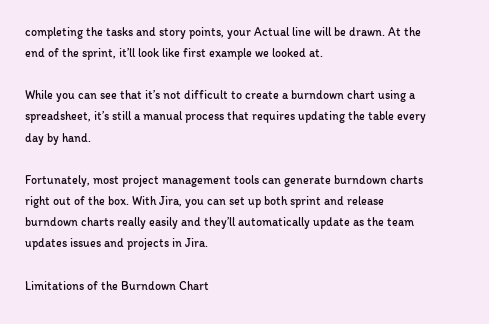completing the tasks and story points, your Actual line will be drawn. At the end of the sprint, it’ll look like first example we looked at.

While you can see that it’s not difficult to create a burndown chart using a spreadsheet, it’s still a manual process that requires updating the table every day by hand.

Fortunately, most project management tools can generate burndown charts right out of the box. With Jira, you can set up both sprint and release burndown charts really easily and they’ll automatically update as the team updates issues and projects in Jira.

Limitations of the Burndown Chart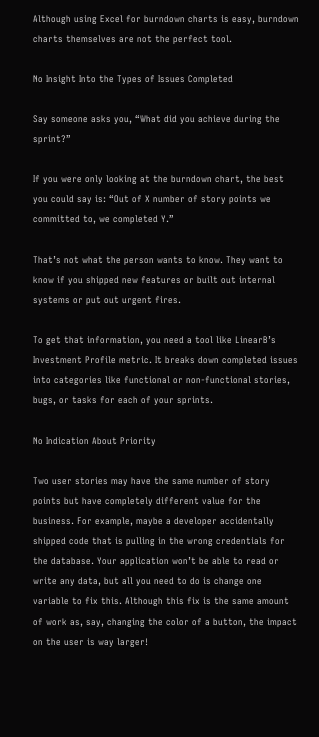Although using Excel for burndown charts is easy, burndown charts themselves are not the perfect tool.

No Insight Into the Types of Issues Completed

Say someone asks you, “What did you achieve during the sprint?”

If you were only looking at the burndown chart, the best you could say is: “Out of X number of story points we committed to, we completed Y.”

That’s not what the person wants to know. They want to know if you shipped new features or built out internal systems or put out urgent fires.

To get that information, you need a tool like LinearB’s Investment Profile metric. It breaks down completed issues into categories like functional or non-functional stories, bugs, or tasks for each of your sprints.

No Indication About Priority

Two user stories may have the same number of story points but have completely different value for the business. For example, maybe a developer accidentally shipped code that is pulling in the wrong credentials for the database. Your application won’t be able to read or write any data, but all you need to do is change one variable to fix this. Although this fix is the same amount of work as, say, changing the color of a button, the impact on the user is way larger!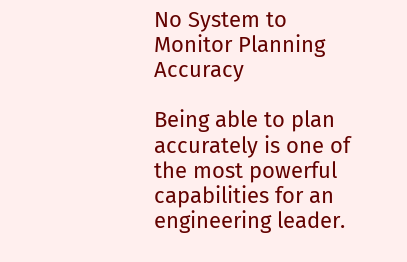No System to Monitor Planning Accuracy

Being able to plan accurately is one of the most powerful capabilities for an engineering leader.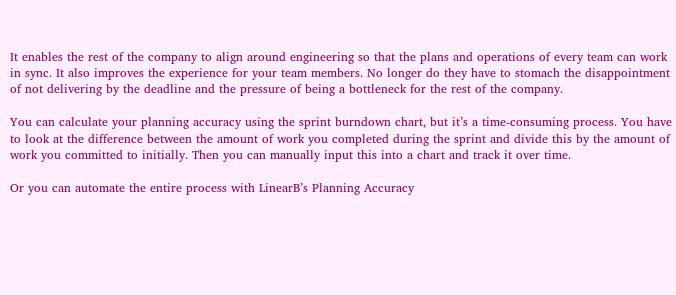It enables the rest of the company to align around engineering so that the plans and operations of every team can work in sync. It also improves the experience for your team members. No longer do they have to stomach the disappointment of not delivering by the deadline and the pressure of being a bottleneck for the rest of the company.

You can calculate your planning accuracy using the sprint burndown chart, but it’s a time-consuming process. You have to look at the difference between the amount of work you completed during the sprint and divide this by the amount of work you committed to initially. Then you can manually input this into a chart and track it over time.

Or you can automate the entire process with LinearB’s Planning Accuracy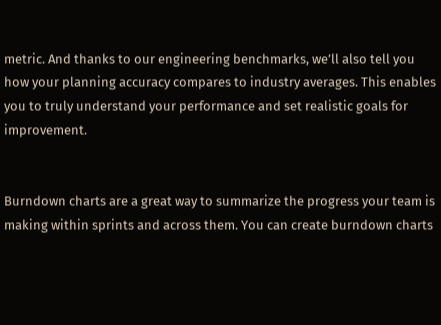metric. And thanks to our engineering benchmarks, we’ll also tell you how your planning accuracy compares to industry averages. This enables you to truly understand your performance and set realistic goals for improvement.


Burndown charts are a great way to summarize the progress your team is making within sprints and across them. You can create burndown charts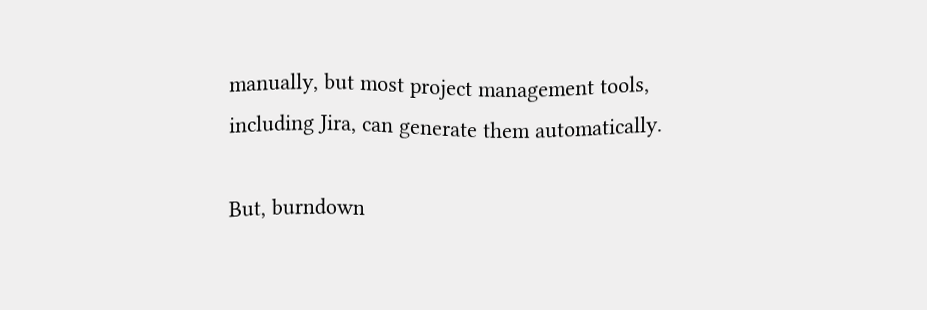manually, but most project management tools, including Jira, can generate them automatically.

But, burndown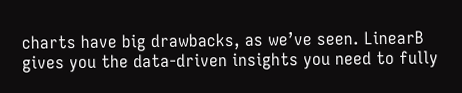charts have big drawbacks, as we’ve seen. LinearB gives you the data-driven insights you need to fully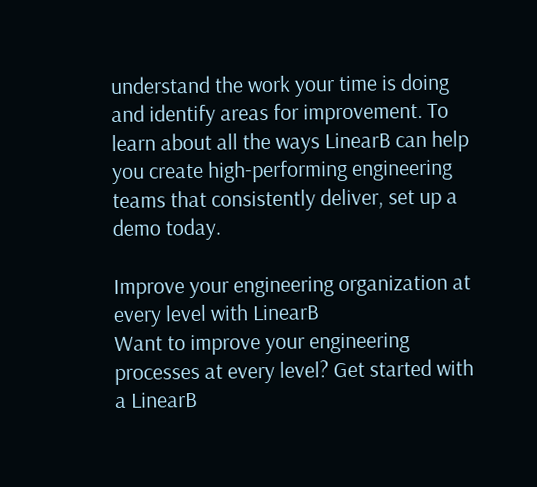understand the work your time is doing and identify areas for improvement. To learn about all the ways LinearB can help you create high-performing engineering teams that consistently deliver, set up a demo today.

Improve your engineering organization at every level with LinearB
Want to improve your engineering processes at every level? Get started with a LinearB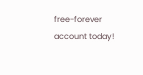free-forever account today!